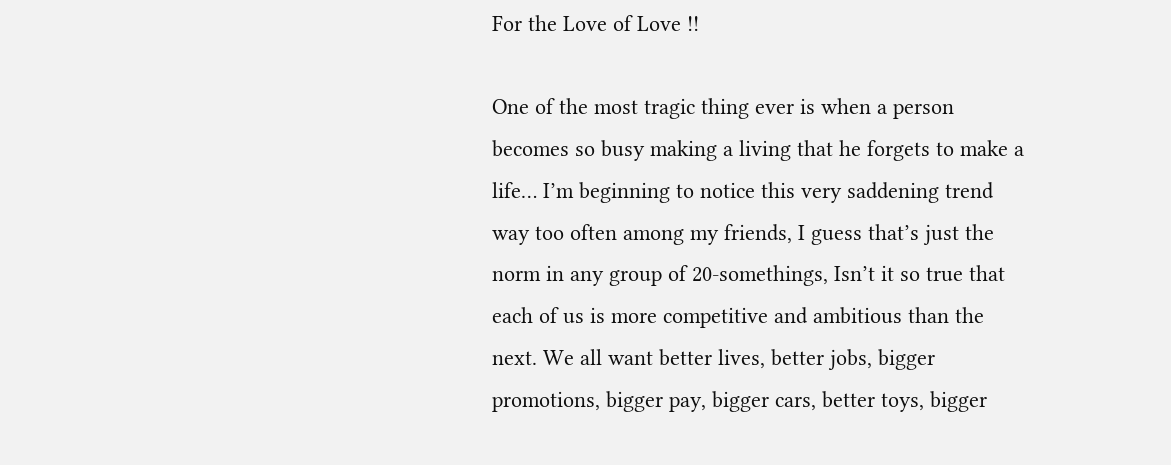For the Love of Love !!

One of the most tragic thing ever is when a person becomes so busy making a living that he forgets to make a life… I’m beginning to notice this very saddening trend way too often among my friends, I guess that’s just the norm in any group of 20-somethings, Isn’t it so true that each of us is more competitive and ambitious than the next. We all want better lives, better jobs, bigger promotions, bigger pay, bigger cars, better toys, bigger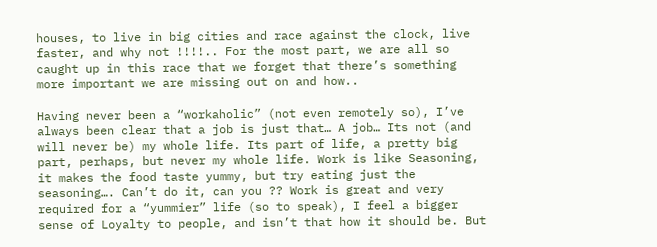houses, to live in big cities and race against the clock, live faster, and why not !!!!.. For the most part, we are all so caught up in this race that we forget that there’s something more important we are missing out on and how..

Having never been a “workaholic” (not even remotely so), I’ve always been clear that a job is just that… A job… Its not (and will never be) my whole life. Its part of life, a pretty big part, perhaps, but never my whole life. Work is like Seasoning, it makes the food taste yummy, but try eating just the seasoning…. Can’t do it, can you ?? Work is great and very required for a “yummier” life (so to speak), I feel a bigger sense of Loyalty to people, and isn’t that how it should be. But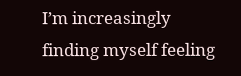I’m increasingly finding myself feeling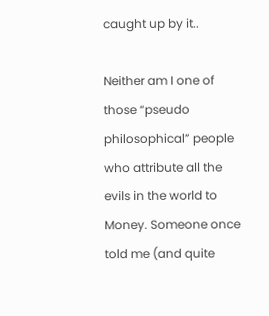caught up by it..

Neither am I one of those “pseudo philosophical” people who attribute all the evils in the world to Money. Someone once told me (and quite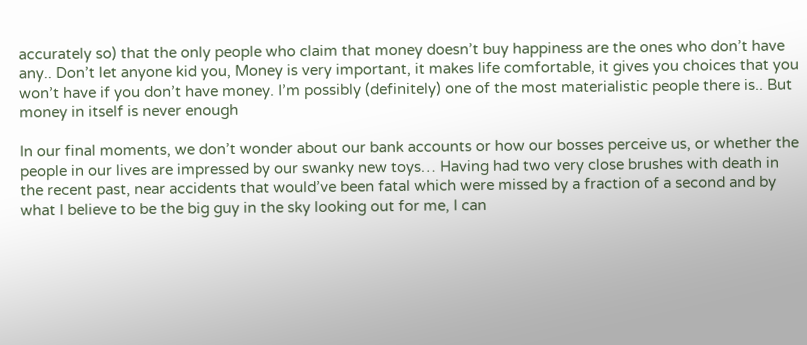accurately so) that the only people who claim that money doesn’t buy happiness are the ones who don’t have any.. Don’t let anyone kid you, Money is very important, it makes life comfortable, it gives you choices that you won’t have if you don’t have money. I’m possibly (definitely) one of the most materialistic people there is.. But money in itself is never enough

In our final moments, we don’t wonder about our bank accounts or how our bosses perceive us, or whether the people in our lives are impressed by our swanky new toys… Having had two very close brushes with death in the recent past, near accidents that would’ve been fatal which were missed by a fraction of a second and by what I believe to be the big guy in the sky looking out for me, I can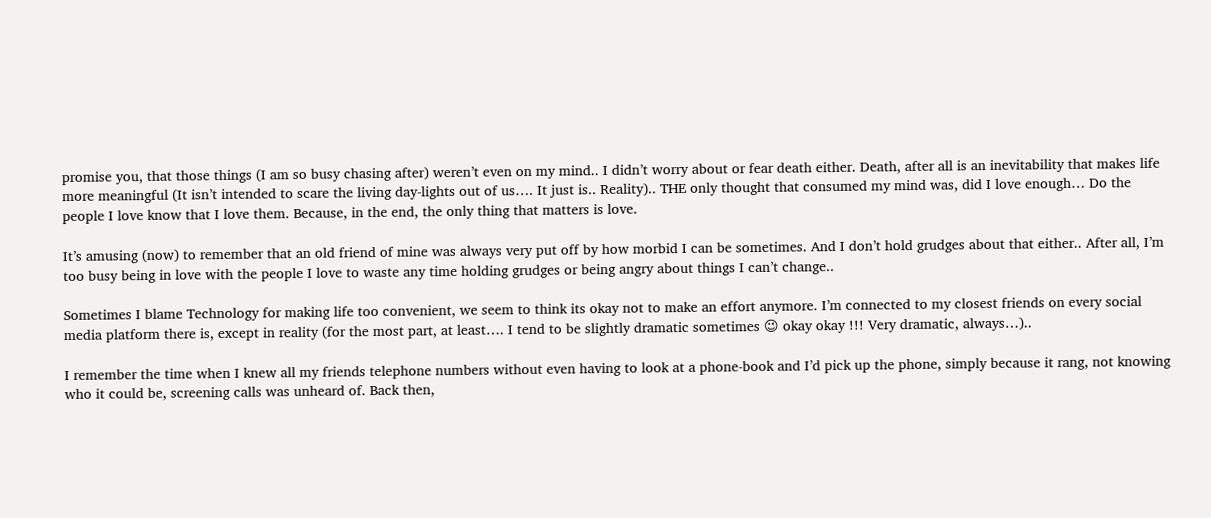promise you, that those things (I am so busy chasing after) weren’t even on my mind.. I didn’t worry about or fear death either. Death, after all is an inevitability that makes life more meaningful (It isn’t intended to scare the living day-lights out of us…. It just is.. Reality).. THE only thought that consumed my mind was, did I love enough… Do the people I love know that I love them. Because, in the end, the only thing that matters is love.

It’s amusing (now) to remember that an old friend of mine was always very put off by how morbid I can be sometimes. And I don’t hold grudges about that either.. After all, I’m too busy being in love with the people I love to waste any time holding grudges or being angry about things I can’t change..

Sometimes I blame Technology for making life too convenient, we seem to think its okay not to make an effort anymore. I’m connected to my closest friends on every social media platform there is, except in reality (for the most part, at least…. I tend to be slightly dramatic sometimes 😉 okay okay !!! Very dramatic, always…)..

I remember the time when I knew all my friends telephone numbers without even having to look at a phone-book and I’d pick up the phone, simply because it rang, not knowing who it could be, screening calls was unheard of. Back then,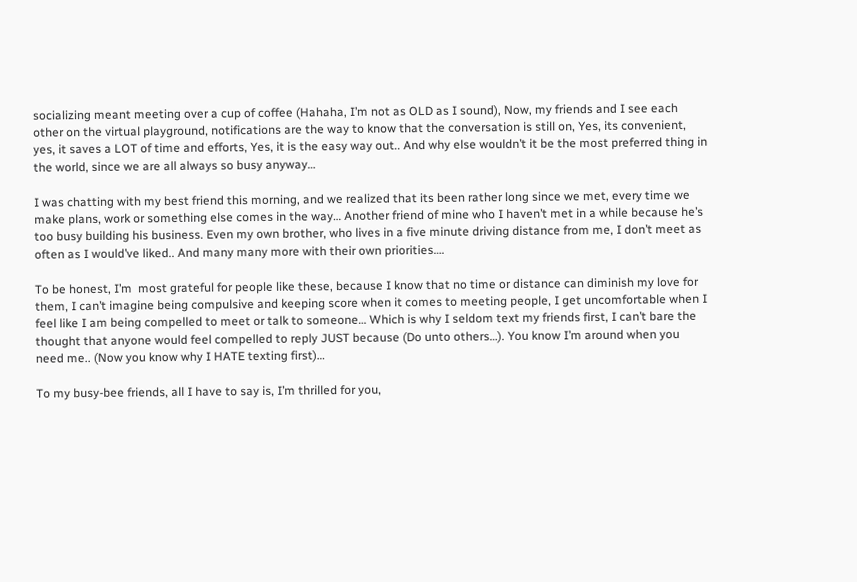socializing meant meeting over a cup of coffee (Hahaha, I’m not as OLD as I sound), Now, my friends and I see each other on the virtual playground, notifications are the way to know that the conversation is still on, Yes, its convenient, yes, it saves a LOT of time and efforts, Yes, it is the easy way out.. And why else wouldn’t it be the most preferred thing in the world, since we are all always so busy anyway…

I was chatting with my best friend this morning, and we realized that its been rather long since we met, every time we make plans, work or something else comes in the way… Another friend of mine who I haven’t met in a while because he’s too busy building his business. Even my own brother, who lives in a five minute driving distance from me, I don’t meet as often as I would’ve liked.. And many many more with their own priorities….

To be honest, I’m  most grateful for people like these, because I know that no time or distance can diminish my love for them, I can’t imagine being compulsive and keeping score when it comes to meeting people, I get uncomfortable when I feel like I am being compelled to meet or talk to someone… Which is why I seldom text my friends first, I can’t bare the thought that anyone would feel compelled to reply JUST because (Do unto others…). You know I’m around when you need me.. (Now you know why I HATE texting first)…

To my busy-bee friends, all I have to say is, I’m thrilled for you,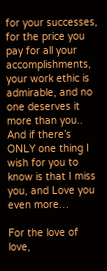for your successes, for the price you pay for all your accomplishments, your work ethic is admirable, and no one deserves it more than you.. And if there’s ONLY one thing I wish for you to know is that I miss you, and Love you even more…

For the love of love,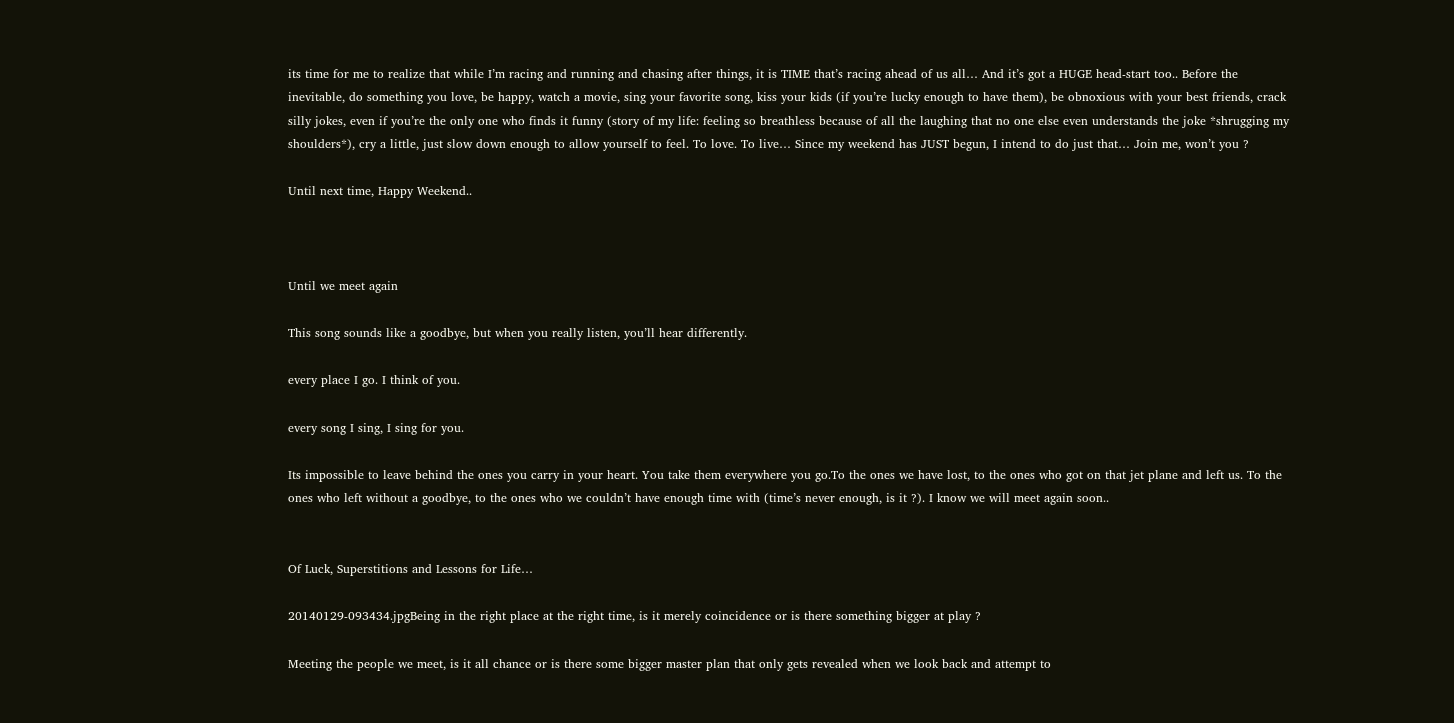its time for me to realize that while I’m racing and running and chasing after things, it is TIME that’s racing ahead of us all… And it’s got a HUGE head-start too.. Before the inevitable, do something you love, be happy, watch a movie, sing your favorite song, kiss your kids (if you’re lucky enough to have them), be obnoxious with your best friends, crack silly jokes, even if you’re the only one who finds it funny (story of my life: feeling so breathless because of all the laughing that no one else even understands the joke *shrugging my shoulders*), cry a little, just slow down enough to allow yourself to feel. To love. To live… Since my weekend has JUST begun, I intend to do just that… Join me, won’t you ?

Until next time, Happy Weekend..



Until we meet again

This song sounds like a goodbye, but when you really listen, you’ll hear differently.

every place I go. I think of you.

every song I sing, I sing for you.

Its impossible to leave behind the ones you carry in your heart. You take them everywhere you go.To the ones we have lost, to the ones who got on that jet plane and left us. To the ones who left without a goodbye, to the ones who we couldn’t have enough time with (time’s never enough, is it ?). I know we will meet again soon..


Of Luck, Superstitions and Lessons for Life…

20140129-093434.jpgBeing in the right place at the right time, is it merely coincidence or is there something bigger at play ?

Meeting the people we meet, is it all chance or is there some bigger master plan that only gets revealed when we look back and attempt to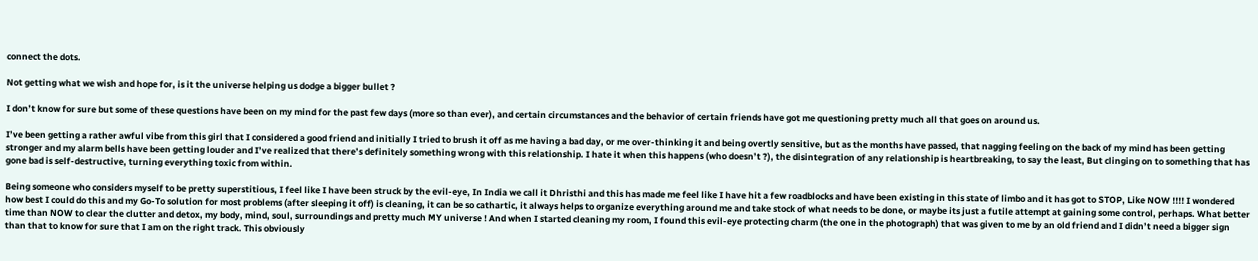connect the dots.

Not getting what we wish and hope for, is it the universe helping us dodge a bigger bullet ?

I don’t know for sure but some of these questions have been on my mind for the past few days (more so than ever), and certain circumstances and the behavior of certain friends have got me questioning pretty much all that goes on around us.

I’ve been getting a rather awful vibe from this girl that I considered a good friend and initially I tried to brush it off as me having a bad day, or me over-thinking it and being overtly sensitive, but as the months have passed, that nagging feeling on the back of my mind has been getting stronger and my alarm bells have been getting louder and I’ve realized that there’s definitely something wrong with this relationship. I hate it when this happens (who doesn’t ?), the disintegration of any relationship is heartbreaking, to say the least, But clinging on to something that has gone bad is self-destructive, turning everything toxic from within.

Being someone who considers myself to be pretty superstitious, I feel like I have been struck by the evil-eye, In India we call it Dhristhi and this has made me feel like I have hit a few roadblocks and have been existing in this state of limbo and it has got to STOP, Like NOW !!!! I wondered how best I could do this and my Go-To solution for most problems (after sleeping it off) is cleaning, it can be so cathartic, it always helps to organize everything around me and take stock of what needs to be done, or maybe its just a futile attempt at gaining some control, perhaps. What better time than NOW to clear the clutter and detox, my body, mind, soul, surroundings and pretty much MY universe ! And when I started cleaning my room, I found this evil-eye protecting charm (the one in the photograph) that was given to me by an old friend and I didn’t need a bigger sign than that to know for sure that I am on the right track. This obviously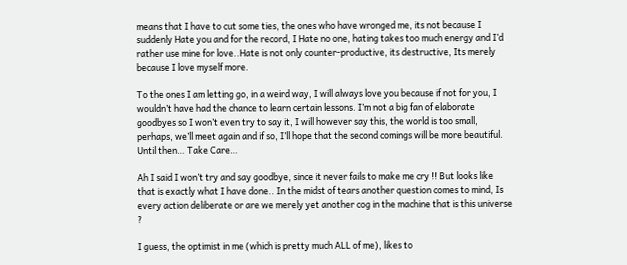means that I have to cut some ties, the ones who have wronged me, its not because I suddenly Hate you and for the record, I Hate no one, hating takes too much energy and I’d rather use mine for love..Hate is not only counter-productive, its destructive, Its merely because I love myself more.

To the ones I am letting go, in a weird way, I will always love you because if not for you, I wouldn’t have had the chance to learn certain lessons. I’m not a big fan of elaborate goodbyes so I won’t even try to say it, I will however say this, the world is too small, perhaps, we’ll meet again and if so, I’ll hope that the second comings will be more beautiful. Until then… Take Care…

Ah I said I won’t try and say goodbye, since it never fails to make me cry !! But looks like that is exactly what I have done.. In the midst of tears another question comes to mind, Is every action deliberate or are we merely yet another cog in the machine that is this universe ?

I guess, the optimist in me (which is pretty much ALL of me), likes to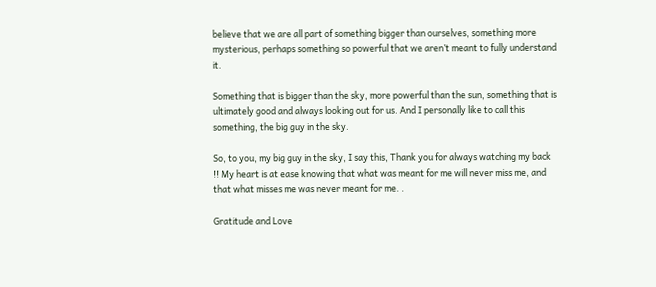believe that we are all part of something bigger than ourselves, something more mysterious, perhaps something so powerful that we aren’t meant to fully understand it.

Something that is bigger than the sky, more powerful than the sun, something that is ultimately good and always looking out for us. And I personally like to call this something, the big guy in the sky.

So, to you, my big guy in the sky, I say this, Thank you for always watching my back !! My heart is at ease knowing that what was meant for me will never miss me, and that what misses me was never meant for me. .

Gratitude and Love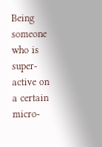Being someone who is super-active on a certain micro-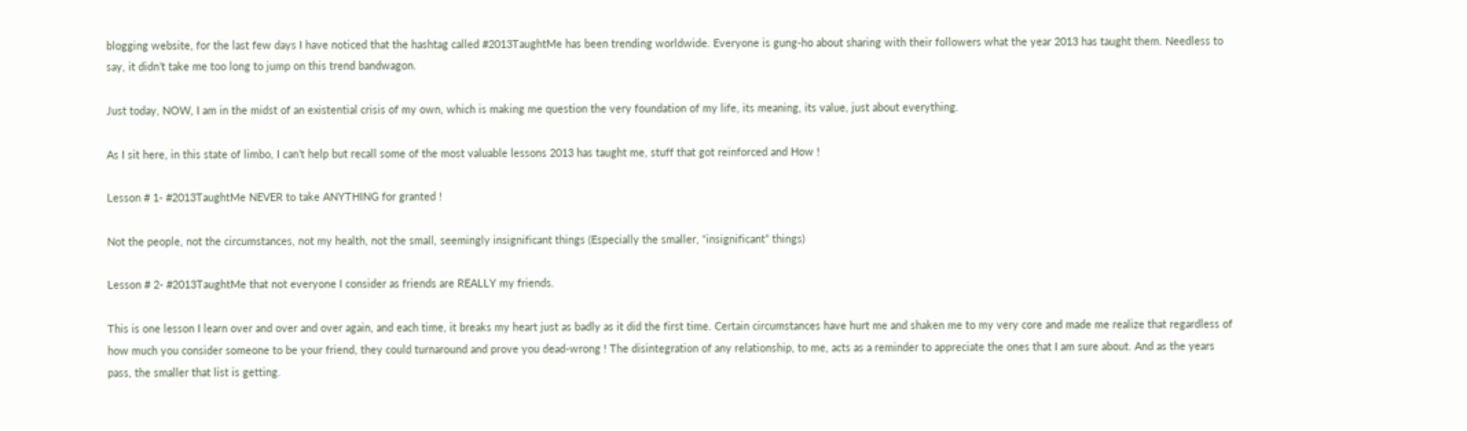blogging website, for the last few days I have noticed that the hashtag called #2013TaughtMe has been trending worldwide. Everyone is gung-ho about sharing with their followers what the year 2013 has taught them. Needless to say, it didn’t take me too long to jump on this trend bandwagon.

Just today, NOW, I am in the midst of an existential crisis of my own, which is making me question the very foundation of my life, its meaning, its value, just about everything.

As I sit here, in this state of limbo, I can’t help but recall some of the most valuable lessons 2013 has taught me, stuff that got reinforced and How !

Lesson # 1- #2013TaughtMe NEVER to take ANYTHING for granted !

Not the people, not the circumstances, not my health, not the small, seemingly insignificant things (Especially the smaller, “insignificant” things)

Lesson # 2- #2013TaughtMe that not everyone I consider as friends are REALLY my friends.

This is one lesson I learn over and over and over again, and each time, it breaks my heart just as badly as it did the first time. Certain circumstances have hurt me and shaken me to my very core and made me realize that regardless of how much you consider someone to be your friend, they could turnaround and prove you dead-wrong ! The disintegration of any relationship, to me, acts as a reminder to appreciate the ones that I am sure about. And as the years pass, the smaller that list is getting.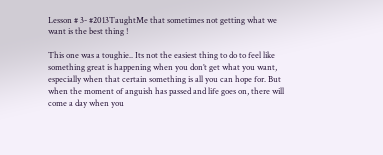Lesson # 3- #2013TaughtMe that sometimes not getting what we want is the best thing !

This one was a toughie.. Its not the easiest thing to do to feel like something great is happening when you don’t get what you want, especially when that certain something is all you can hope for. But when the moment of anguish has passed and life goes on, there will come a day when you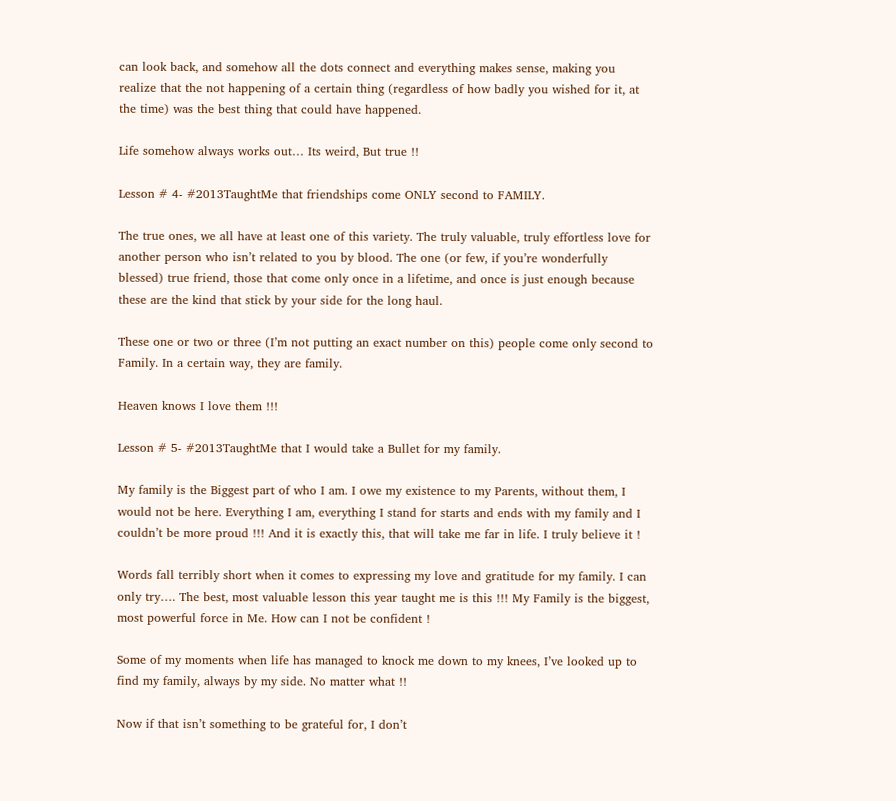can look back, and somehow all the dots connect and everything makes sense, making you realize that the not happening of a certain thing (regardless of how badly you wished for it, at the time) was the best thing that could have happened.

Life somehow always works out… Its weird, But true !!

Lesson # 4- #2013TaughtMe that friendships come ONLY second to FAMILY.

The true ones, we all have at least one of this variety. The truly valuable, truly effortless love for another person who isn’t related to you by blood. The one (or few, if you’re wonderfully blessed) true friend, those that come only once in a lifetime, and once is just enough because these are the kind that stick by your side for the long haul.

These one or two or three (I’m not putting an exact number on this) people come only second to Family. In a certain way, they are family.

Heaven knows I love them !!!

Lesson # 5- #2013TaughtMe that I would take a Bullet for my family.

My family is the Biggest part of who I am. I owe my existence to my Parents, without them, I would not be here. Everything I am, everything I stand for starts and ends with my family and I couldn’t be more proud !!! And it is exactly this, that will take me far in life. I truly believe it !

Words fall terribly short when it comes to expressing my love and gratitude for my family. I can only try…. The best, most valuable lesson this year taught me is this !!! My Family is the biggest, most powerful force in Me. How can I not be confident !

Some of my moments when life has managed to knock me down to my knees, I’ve looked up to find my family, always by my side. No matter what !!

Now if that isn’t something to be grateful for, I don’t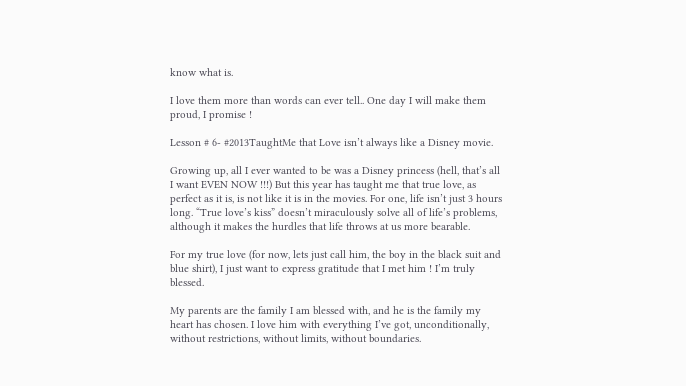know what is.

I love them more than words can ever tell.. One day I will make them proud, I promise !

Lesson # 6- #2013TaughtMe that Love isn’t always like a Disney movie.

Growing up, all I ever wanted to be was a Disney princess (hell, that’s all I want EVEN NOW !!!) But this year has taught me that true love, as perfect as it is, is not like it is in the movies. For one, life isn’t just 3 hours long. “True love’s kiss” doesn’t miraculously solve all of life’s problems, although it makes the hurdles that life throws at us more bearable.

For my true love (for now, lets just call him, the boy in the black suit and blue shirt), I just want to express gratitude that I met him ! I’m truly blessed.

My parents are the family I am blessed with, and he is the family my heart has chosen. I love him with everything I’ve got, unconditionally, without restrictions, without limits, without boundaries.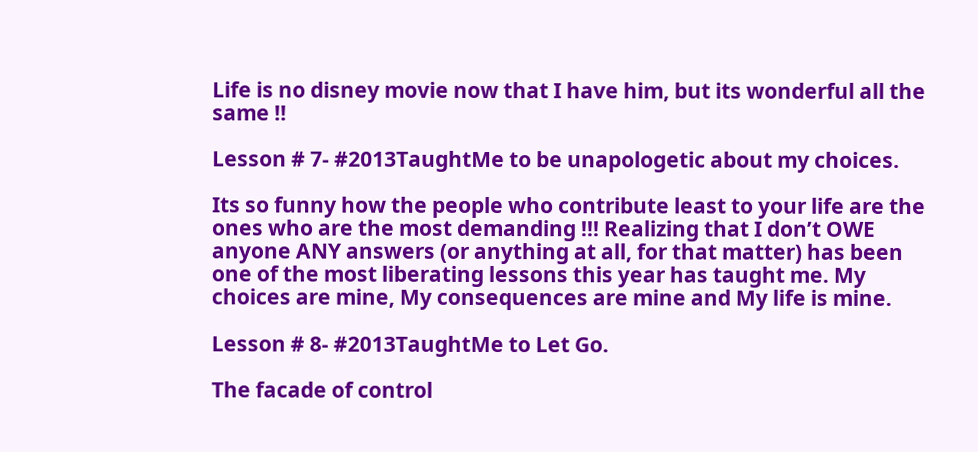Life is no disney movie now that I have him, but its wonderful all the same !!

Lesson # 7- #2013TaughtMe to be unapologetic about my choices.

Its so funny how the people who contribute least to your life are the ones who are the most demanding !!! Realizing that I don’t OWE anyone ANY answers (or anything at all, for that matter) has been one of the most liberating lessons this year has taught me. My choices are mine, My consequences are mine and My life is mine.

Lesson # 8- #2013TaughtMe to Let Go.

The facade of control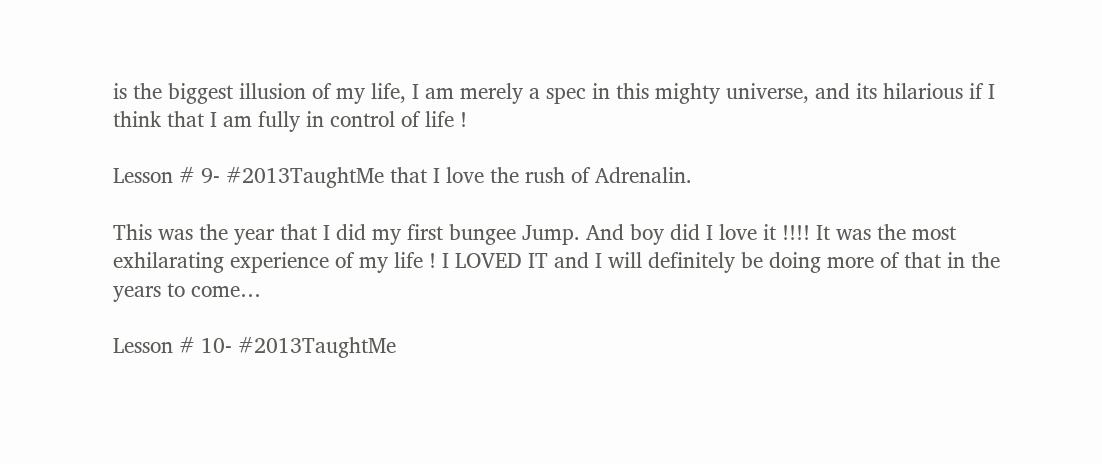is the biggest illusion of my life, I am merely a spec in this mighty universe, and its hilarious if I think that I am fully in control of life !

Lesson # 9- #2013TaughtMe that I love the rush of Adrenalin.

This was the year that I did my first bungee Jump. And boy did I love it !!!! It was the most exhilarating experience of my life ! I LOVED IT and I will definitely be doing more of that in the years to come…

Lesson # 10- #2013TaughtMe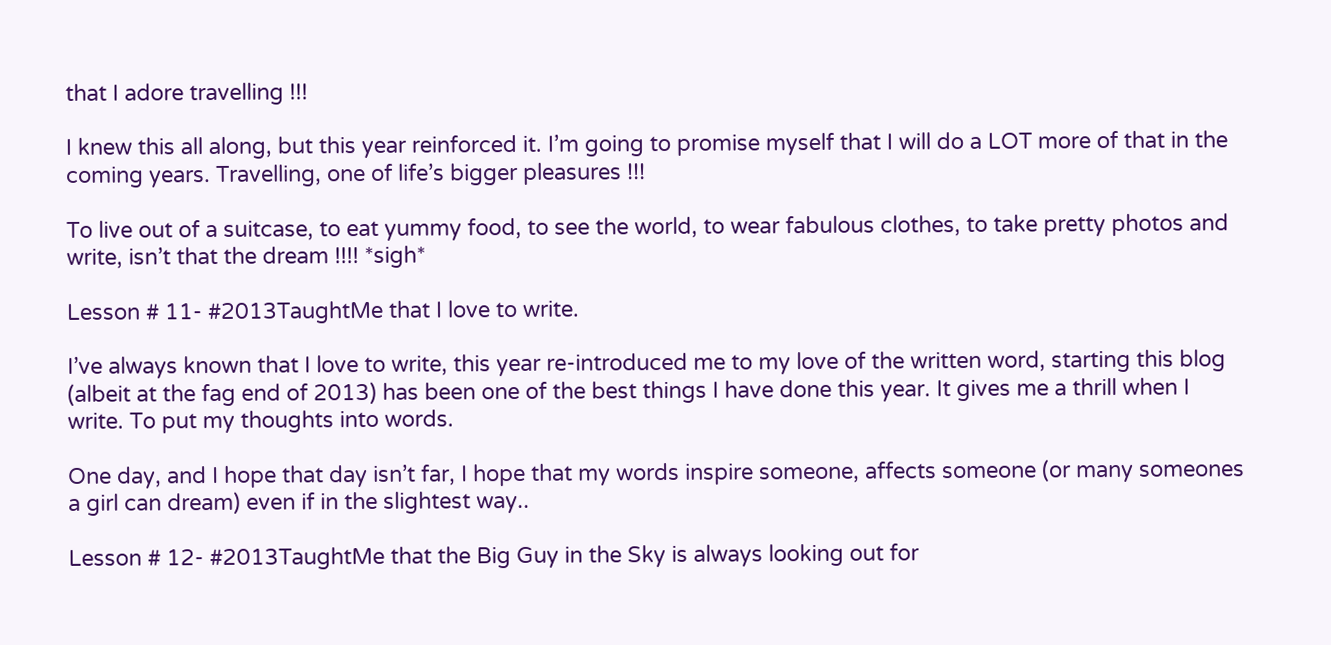that I adore travelling !!!

I knew this all along, but this year reinforced it. I’m going to promise myself that I will do a LOT more of that in the coming years. Travelling, one of life’s bigger pleasures !!!

To live out of a suitcase, to eat yummy food, to see the world, to wear fabulous clothes, to take pretty photos and write, isn’t that the dream !!!! *sigh*

Lesson # 11- #2013TaughtMe that I love to write.

I’ve always known that I love to write, this year re-introduced me to my love of the written word, starting this blog (albeit at the fag end of 2013) has been one of the best things I have done this year. It gives me a thrill when I write. To put my thoughts into words.

One day, and I hope that day isn’t far, I hope that my words inspire someone, affects someone (or many someones  a girl can dream) even if in the slightest way..

Lesson # 12- #2013TaughtMe that the Big Guy in the Sky is always looking out for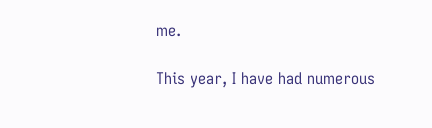me.

This year, I have had numerous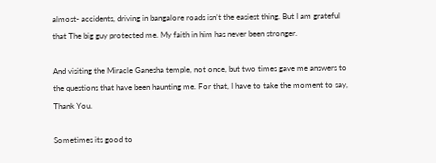almost- accidents, driving in bangalore roads isn’t the easiest thing. But I am grateful that The big guy protected me. My faith in him has never been stronger.

And visiting the Miracle Ganesha temple, not once, but two times gave me answers to the questions that have been haunting me. For that, I have to take the moment to say, Thank You.

Sometimes its good to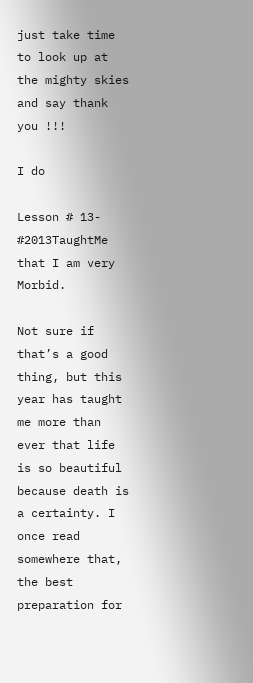just take time to look up at the mighty skies and say thank you !!!

I do

Lesson # 13- #2013TaughtMe that I am very Morbid.

Not sure if that’s a good thing, but this year has taught me more than ever that life is so beautiful because death is a certainty. I once read somewhere that, the best preparation for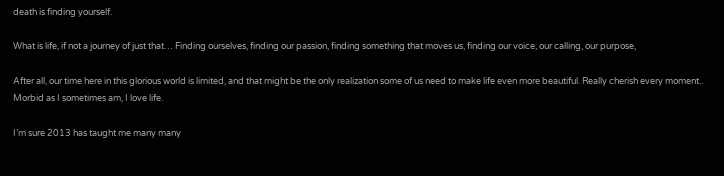death is finding yourself.

What is life, if not a journey of just that… Finding ourselves, finding our passion, finding something that moves us, finding our voice, our calling, our purpose,

After all, our time here in this glorious world is limited, and that might be the only realization some of us need to make life even more beautiful. Really cherish every moment.. Morbid as I sometimes am, I love life.

I’m sure 2013 has taught me many many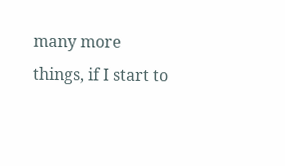many more things, if I start to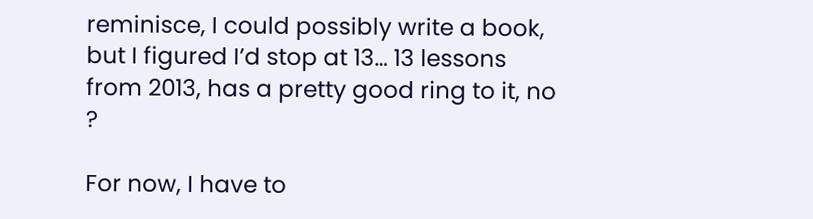reminisce, I could possibly write a book, but I figured I’d stop at 13… 13 lessons from 2013, has a pretty good ring to it, no ?

For now, I have to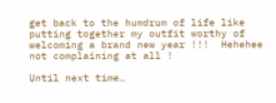get back to the humdrum of life like putting together my outfit worthy of welcoming a brand new year !!!  Hehehee not complaining at all !

Until next time…